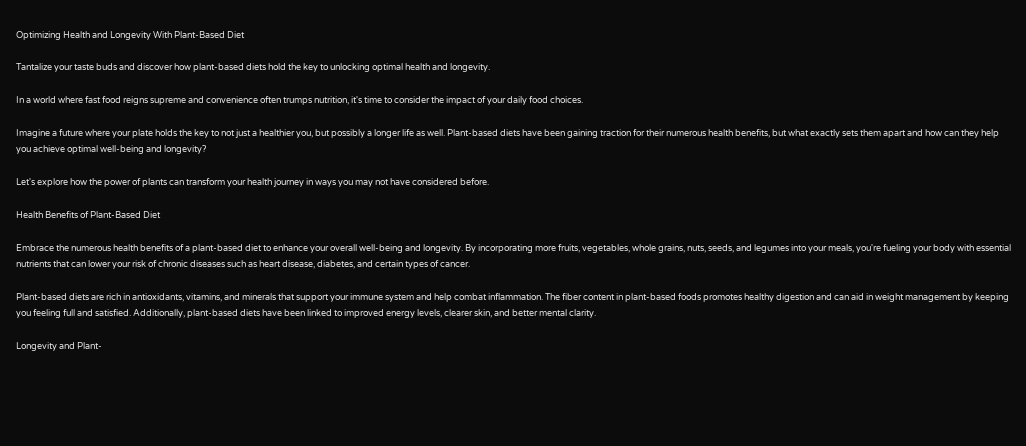Optimizing Health and Longevity With Plant-Based Diet

Tantalize your taste buds and discover how plant-based diets hold the key to unlocking optimal health and longevity.

In a world where fast food reigns supreme and convenience often trumps nutrition, it's time to consider the impact of your daily food choices.

Imagine a future where your plate holds the key to not just a healthier you, but possibly a longer life as well. Plant-based diets have been gaining traction for their numerous health benefits, but what exactly sets them apart and how can they help you achieve optimal well-being and longevity?

Let's explore how the power of plants can transform your health journey in ways you may not have considered before.

Health Benefits of Plant-Based Diet

Embrace the numerous health benefits of a plant-based diet to enhance your overall well-being and longevity. By incorporating more fruits, vegetables, whole grains, nuts, seeds, and legumes into your meals, you're fueling your body with essential nutrients that can lower your risk of chronic diseases such as heart disease, diabetes, and certain types of cancer.

Plant-based diets are rich in antioxidants, vitamins, and minerals that support your immune system and help combat inflammation. The fiber content in plant-based foods promotes healthy digestion and can aid in weight management by keeping you feeling full and satisfied. Additionally, plant-based diets have been linked to improved energy levels, clearer skin, and better mental clarity.

Longevity and Plant-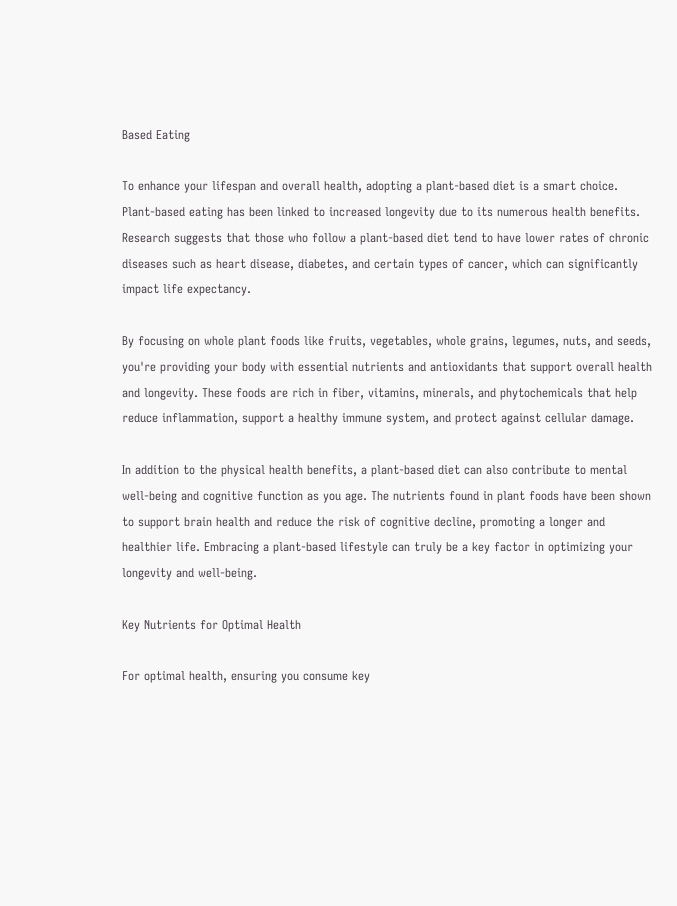Based Eating

To enhance your lifespan and overall health, adopting a plant-based diet is a smart choice. Plant-based eating has been linked to increased longevity due to its numerous health benefits. Research suggests that those who follow a plant-based diet tend to have lower rates of chronic diseases such as heart disease, diabetes, and certain types of cancer, which can significantly impact life expectancy.

By focusing on whole plant foods like fruits, vegetables, whole grains, legumes, nuts, and seeds, you're providing your body with essential nutrients and antioxidants that support overall health and longevity. These foods are rich in fiber, vitamins, minerals, and phytochemicals that help reduce inflammation, support a healthy immune system, and protect against cellular damage.

In addition to the physical health benefits, a plant-based diet can also contribute to mental well-being and cognitive function as you age. The nutrients found in plant foods have been shown to support brain health and reduce the risk of cognitive decline, promoting a longer and healthier life. Embracing a plant-based lifestyle can truly be a key factor in optimizing your longevity and well-being.

Key Nutrients for Optimal Health

For optimal health, ensuring you consume key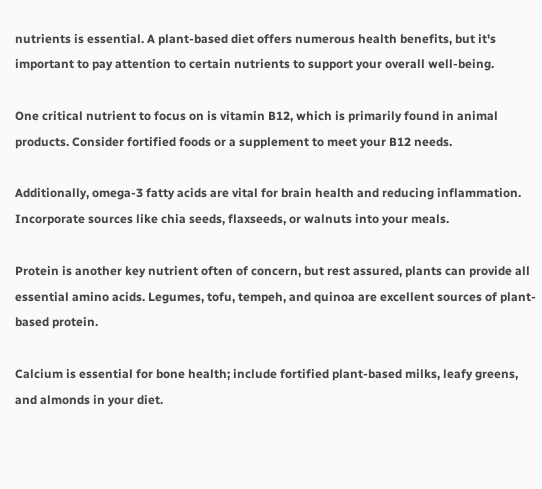nutrients is essential. A plant-based diet offers numerous health benefits, but it's important to pay attention to certain nutrients to support your overall well-being.

One critical nutrient to focus on is vitamin B12, which is primarily found in animal products. Consider fortified foods or a supplement to meet your B12 needs.

Additionally, omega-3 fatty acids are vital for brain health and reducing inflammation. Incorporate sources like chia seeds, flaxseeds, or walnuts into your meals.

Protein is another key nutrient often of concern, but rest assured, plants can provide all essential amino acids. Legumes, tofu, tempeh, and quinoa are excellent sources of plant-based protein.

Calcium is essential for bone health; include fortified plant-based milks, leafy greens, and almonds in your diet.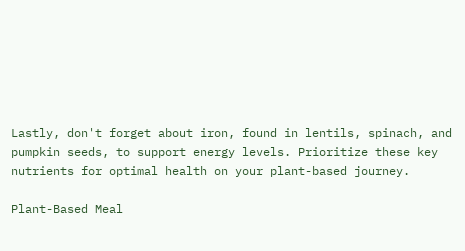Lastly, don't forget about iron, found in lentils, spinach, and pumpkin seeds, to support energy levels. Prioritize these key nutrients for optimal health on your plant-based journey.

Plant-Based Meal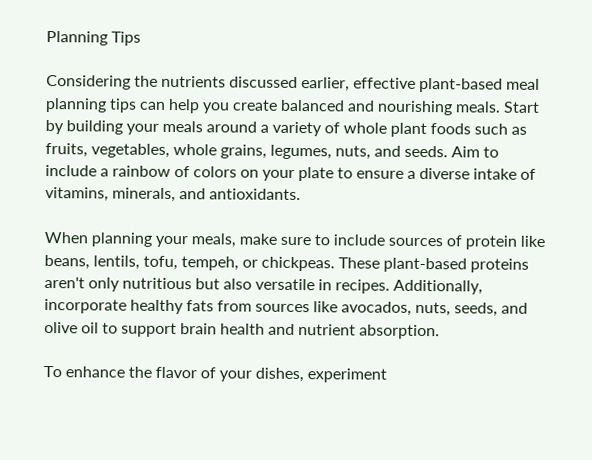Planning Tips

Considering the nutrients discussed earlier, effective plant-based meal planning tips can help you create balanced and nourishing meals. Start by building your meals around a variety of whole plant foods such as fruits, vegetables, whole grains, legumes, nuts, and seeds. Aim to include a rainbow of colors on your plate to ensure a diverse intake of vitamins, minerals, and antioxidants.

When planning your meals, make sure to include sources of protein like beans, lentils, tofu, tempeh, or chickpeas. These plant-based proteins aren't only nutritious but also versatile in recipes. Additionally, incorporate healthy fats from sources like avocados, nuts, seeds, and olive oil to support brain health and nutrient absorption.

To enhance the flavor of your dishes, experiment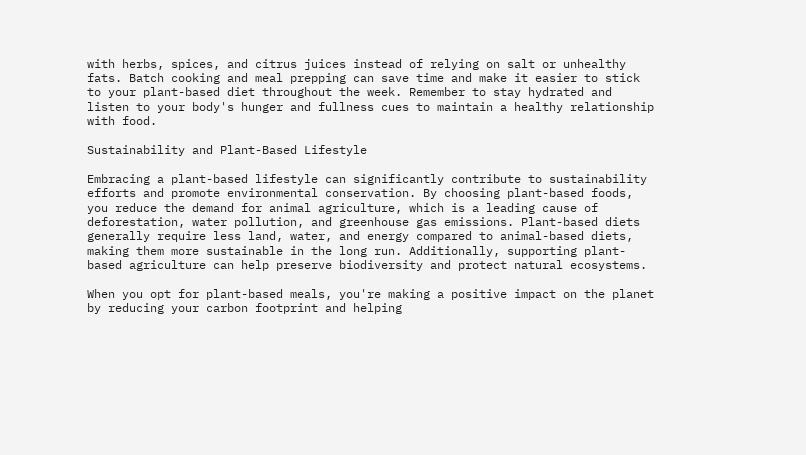with herbs, spices, and citrus juices instead of relying on salt or unhealthy fats. Batch cooking and meal prepping can save time and make it easier to stick to your plant-based diet throughout the week. Remember to stay hydrated and listen to your body's hunger and fullness cues to maintain a healthy relationship with food.

Sustainability and Plant-Based Lifestyle

Embracing a plant-based lifestyle can significantly contribute to sustainability efforts and promote environmental conservation. By choosing plant-based foods, you reduce the demand for animal agriculture, which is a leading cause of deforestation, water pollution, and greenhouse gas emissions. Plant-based diets generally require less land, water, and energy compared to animal-based diets, making them more sustainable in the long run. Additionally, supporting plant-based agriculture can help preserve biodiversity and protect natural ecosystems.

When you opt for plant-based meals, you're making a positive impact on the planet by reducing your carbon footprint and helping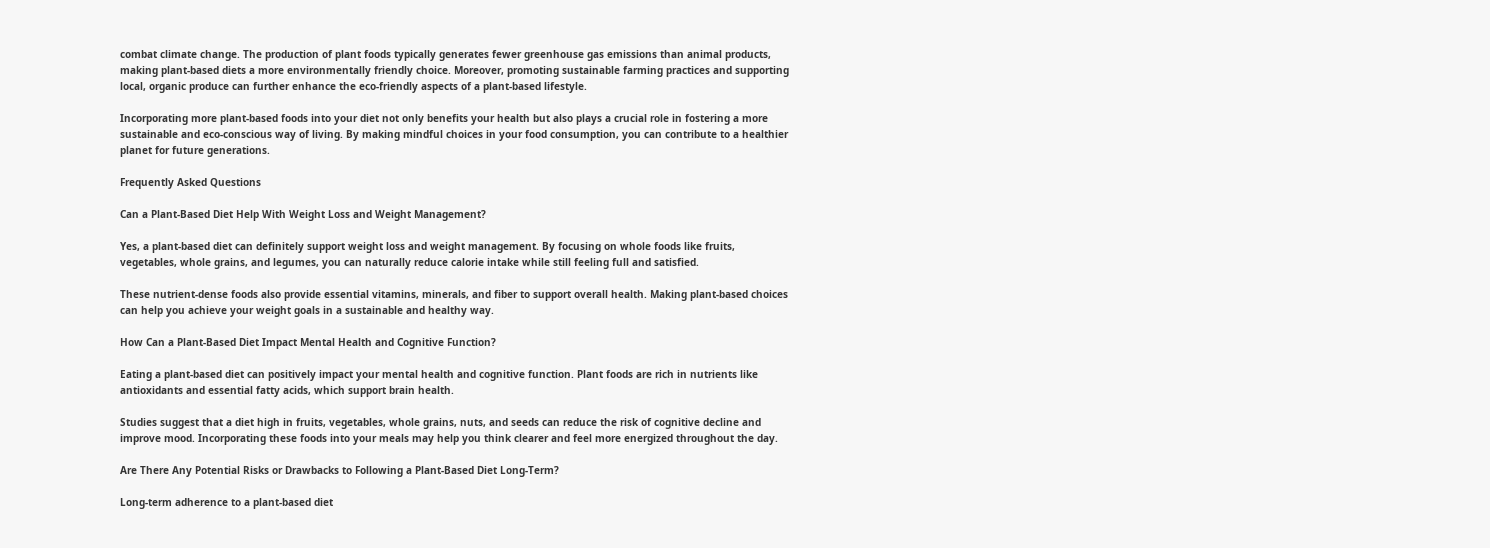combat climate change. The production of plant foods typically generates fewer greenhouse gas emissions than animal products, making plant-based diets a more environmentally friendly choice. Moreover, promoting sustainable farming practices and supporting local, organic produce can further enhance the eco-friendly aspects of a plant-based lifestyle.

Incorporating more plant-based foods into your diet not only benefits your health but also plays a crucial role in fostering a more sustainable and eco-conscious way of living. By making mindful choices in your food consumption, you can contribute to a healthier planet for future generations.

Frequently Asked Questions

Can a Plant-Based Diet Help With Weight Loss and Weight Management?

Yes, a plant-based diet can definitely support weight loss and weight management. By focusing on whole foods like fruits, vegetables, whole grains, and legumes, you can naturally reduce calorie intake while still feeling full and satisfied.

These nutrient-dense foods also provide essential vitamins, minerals, and fiber to support overall health. Making plant-based choices can help you achieve your weight goals in a sustainable and healthy way.

How Can a Plant-Based Diet Impact Mental Health and Cognitive Function?

Eating a plant-based diet can positively impact your mental health and cognitive function. Plant foods are rich in nutrients like antioxidants and essential fatty acids, which support brain health.

Studies suggest that a diet high in fruits, vegetables, whole grains, nuts, and seeds can reduce the risk of cognitive decline and improve mood. Incorporating these foods into your meals may help you think clearer and feel more energized throughout the day.

Are There Any Potential Risks or Drawbacks to Following a Plant-Based Diet Long-Term?

Long-term adherence to a plant-based diet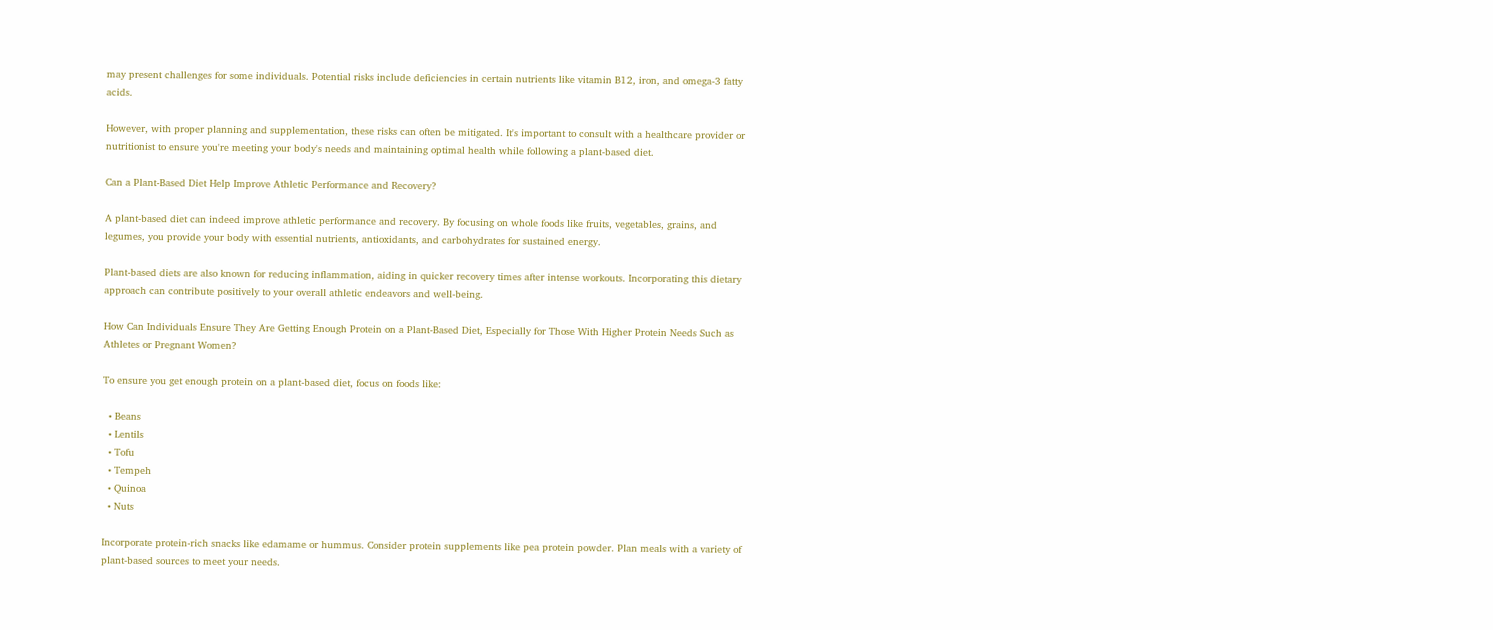may present challenges for some individuals. Potential risks include deficiencies in certain nutrients like vitamin B12, iron, and omega-3 fatty acids.

However, with proper planning and supplementation, these risks can often be mitigated. It's important to consult with a healthcare provider or nutritionist to ensure you're meeting your body's needs and maintaining optimal health while following a plant-based diet.

Can a Plant-Based Diet Help Improve Athletic Performance and Recovery?

A plant-based diet can indeed improve athletic performance and recovery. By focusing on whole foods like fruits, vegetables, grains, and legumes, you provide your body with essential nutrients, antioxidants, and carbohydrates for sustained energy.

Plant-based diets are also known for reducing inflammation, aiding in quicker recovery times after intense workouts. Incorporating this dietary approach can contribute positively to your overall athletic endeavors and well-being.

How Can Individuals Ensure They Are Getting Enough Protein on a Plant-Based Diet, Especially for Those With Higher Protein Needs Such as Athletes or Pregnant Women?

To ensure you get enough protein on a plant-based diet, focus on foods like:

  • Beans
  • Lentils
  • Tofu
  • Tempeh
  • Quinoa
  • Nuts

Incorporate protein-rich snacks like edamame or hummus. Consider protein supplements like pea protein powder. Plan meals with a variety of plant-based sources to meet your needs.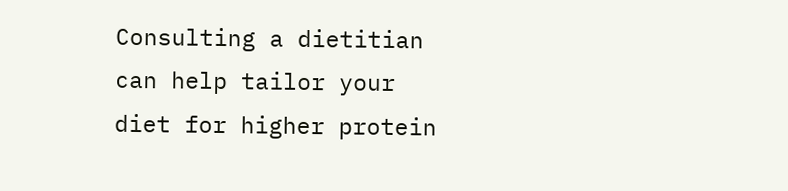Consulting a dietitian can help tailor your diet for higher protein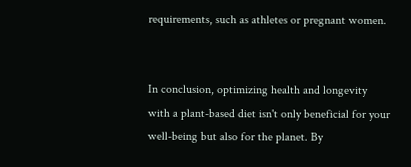requirements, such as athletes or pregnant women.


In conclusion, optimizing health and longevity with a plant-based diet isn't only beneficial for your well-being but also for the planet. By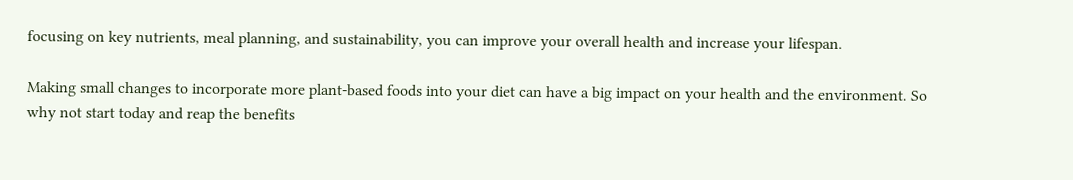focusing on key nutrients, meal planning, and sustainability, you can improve your overall health and increase your lifespan.

Making small changes to incorporate more plant-based foods into your diet can have a big impact on your health and the environment. So why not start today and reap the benefits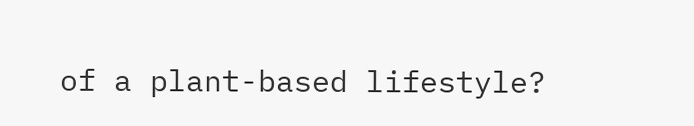of a plant-based lifestyle?